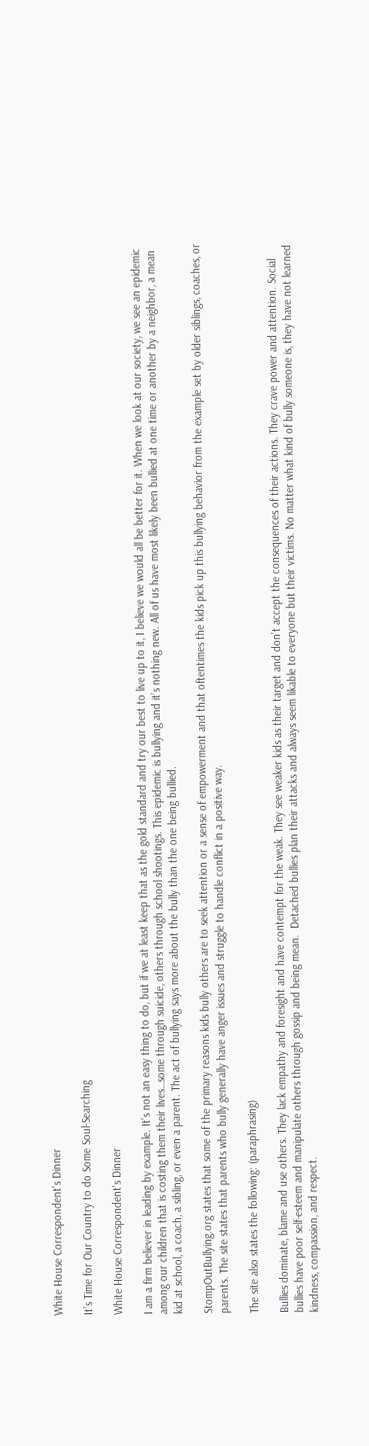White House Correspondent's Dinner

It’s Time for Our Country to do Some Soul-Searching

White House Correspondent's Dinner

I am a firm believer in leading by example. It’s not an easy thing to do, but if we at least keep that as the gold standard and try our best to live up to it, I believe we would all be better for it. When we look at our society, we see an epidemic among our children that is costing them their lives…some through suicide, others through school shootings. This epidemic is bullying and it’s nothing new. All of us have most likely been bullied at one time or another by a neighbor, a mean kid at school, a coach, a sibling, or even a parent. The act of bullying says more about the bully than the one being bullied.

StompOutBullying.org states that some of the primary reasons kids bully others are to seek attention or a sense of empowerment and that oftentimes the kids pick up this bullying behavior from the example set by older siblings, coaches, or parents. The site states that parents who bully generally have anger issues and struggle to handle conflict in a positive way.

The site also states the following: (paraphrasing)

Bullies dominate, blame and use others. They lack empathy and foresight and have contempt for the weak. They see weaker kids as their target and don’t accept the consequences of their actions. They crave power and attention. Social bullies have poor self-esteem and manipulate others through gossip and being mean.  Detached bullies plan their attacks and always seem likable to everyone but their victims. No matter what kind of bully someone is, they have not learned kindness, compassion, and respect.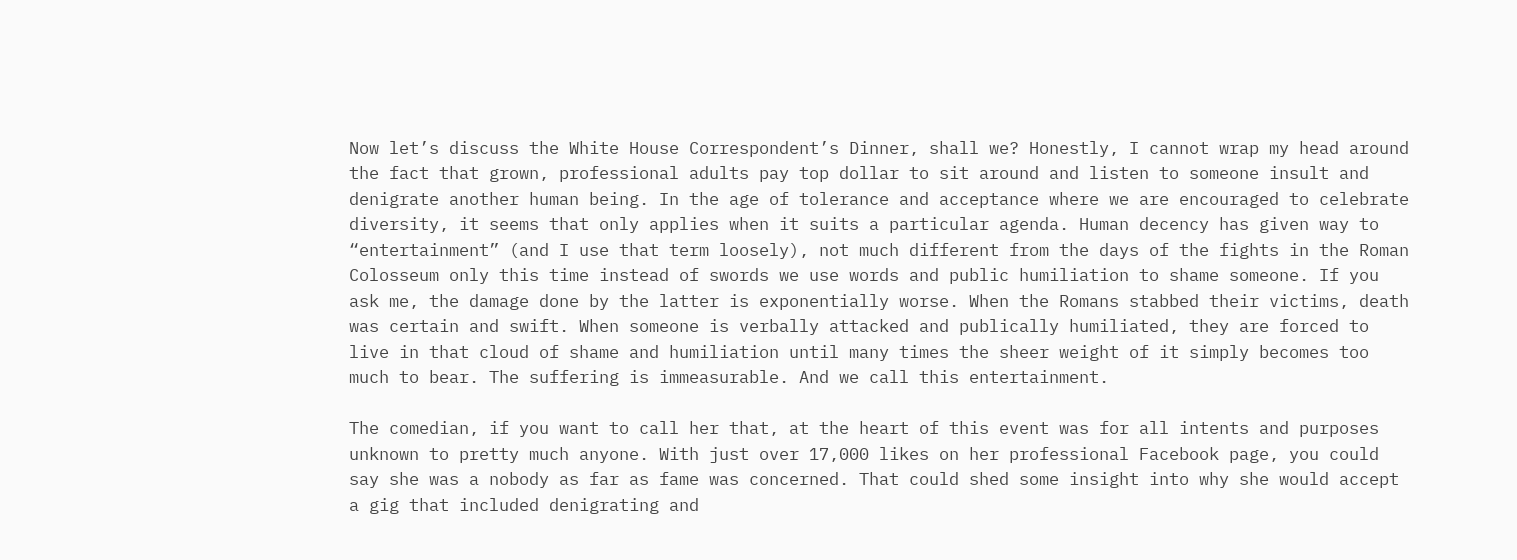Now let’s discuss the White House Correspondent’s Dinner, shall we? Honestly, I cannot wrap my head around the fact that grown, professional adults pay top dollar to sit around and listen to someone insult and denigrate another human being. In the age of tolerance and acceptance where we are encouraged to celebrate diversity, it seems that only applies when it suits a particular agenda. Human decency has given way to “entertainment” (and I use that term loosely), not much different from the days of the fights in the Roman Colosseum only this time instead of swords we use words and public humiliation to shame someone. If you ask me, the damage done by the latter is exponentially worse. When the Romans stabbed their victims, death was certain and swift. When someone is verbally attacked and publically humiliated, they are forced to live in that cloud of shame and humiliation until many times the sheer weight of it simply becomes too much to bear. The suffering is immeasurable. And we call this entertainment.

The comedian, if you want to call her that, at the heart of this event was for all intents and purposes unknown to pretty much anyone. With just over 17,000 likes on her professional Facebook page, you could say she was a nobody as far as fame was concerned. That could shed some insight into why she would accept a gig that included denigrating and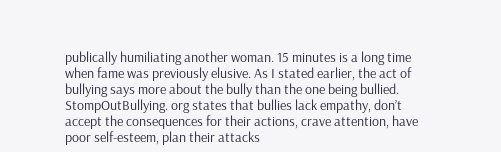publically humiliating another woman. 15 minutes is a long time when fame was previously elusive. As I stated earlier, the act of bullying says more about the bully than the one being bullied. StompOutBullying. org states that bullies lack empathy, don’t accept the consequences for their actions, crave attention, have poor self-esteem, plan their attacks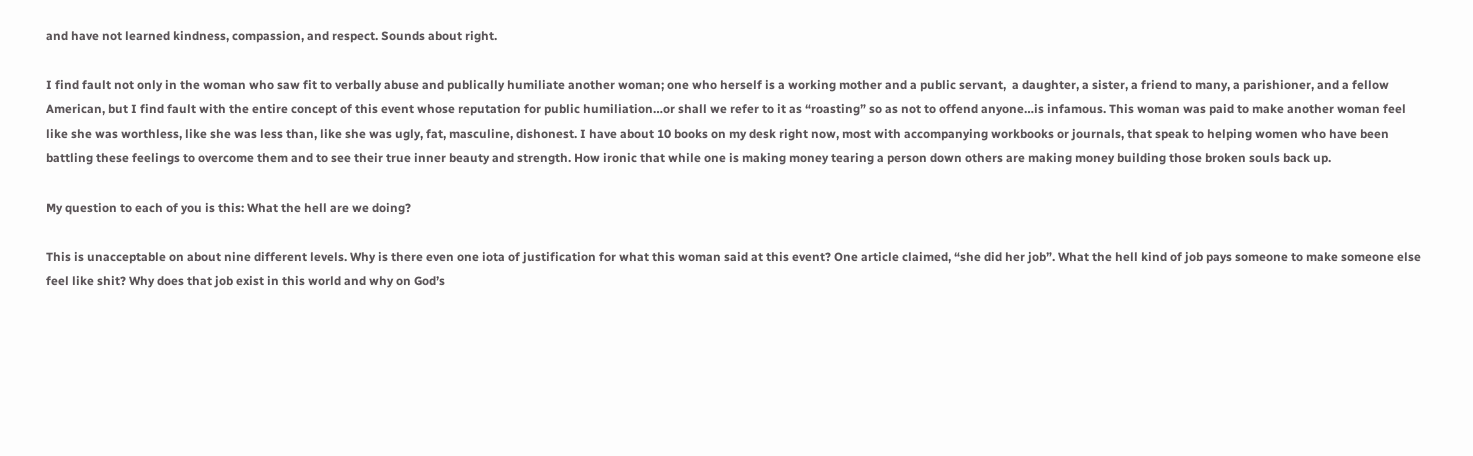and have not learned kindness, compassion, and respect. Sounds about right.

I find fault not only in the woman who saw fit to verbally abuse and publically humiliate another woman; one who herself is a working mother and a public servant,  a daughter, a sister, a friend to many, a parishioner, and a fellow American, but I find fault with the entire concept of this event whose reputation for public humiliation…or shall we refer to it as “roasting” so as not to offend anyone…is infamous. This woman was paid to make another woman feel like she was worthless, like she was less than, like she was ugly, fat, masculine, dishonest. I have about 10 books on my desk right now, most with accompanying workbooks or journals, that speak to helping women who have been battling these feelings to overcome them and to see their true inner beauty and strength. How ironic that while one is making money tearing a person down others are making money building those broken souls back up.

My question to each of you is this: What the hell are we doing?

This is unacceptable on about nine different levels. Why is there even one iota of justification for what this woman said at this event? One article claimed, “she did her job”. What the hell kind of job pays someone to make someone else feel like shit? Why does that job exist in this world and why on God’s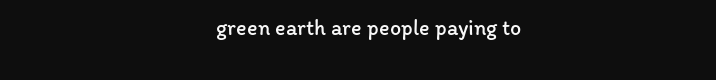green earth are people paying to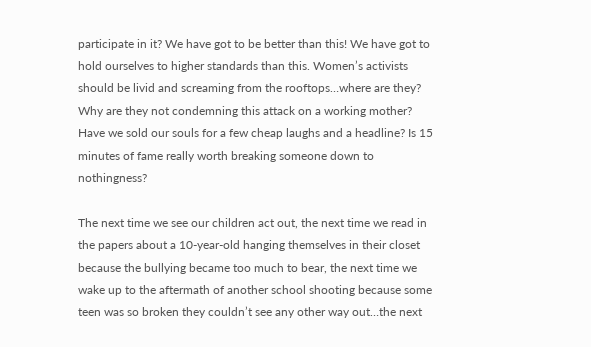participate in it? We have got to be better than this! We have got to hold ourselves to higher standards than this. Women’s activists should be livid and screaming from the rooftops…where are they? Why are they not condemning this attack on a working mother? Have we sold our souls for a few cheap laughs and a headline? Is 15 minutes of fame really worth breaking someone down to nothingness?

The next time we see our children act out, the next time we read in the papers about a 10-year-old hanging themselves in their closet because the bullying became too much to bear, the next time we wake up to the aftermath of another school shooting because some teen was so broken they couldn’t see any other way out…the next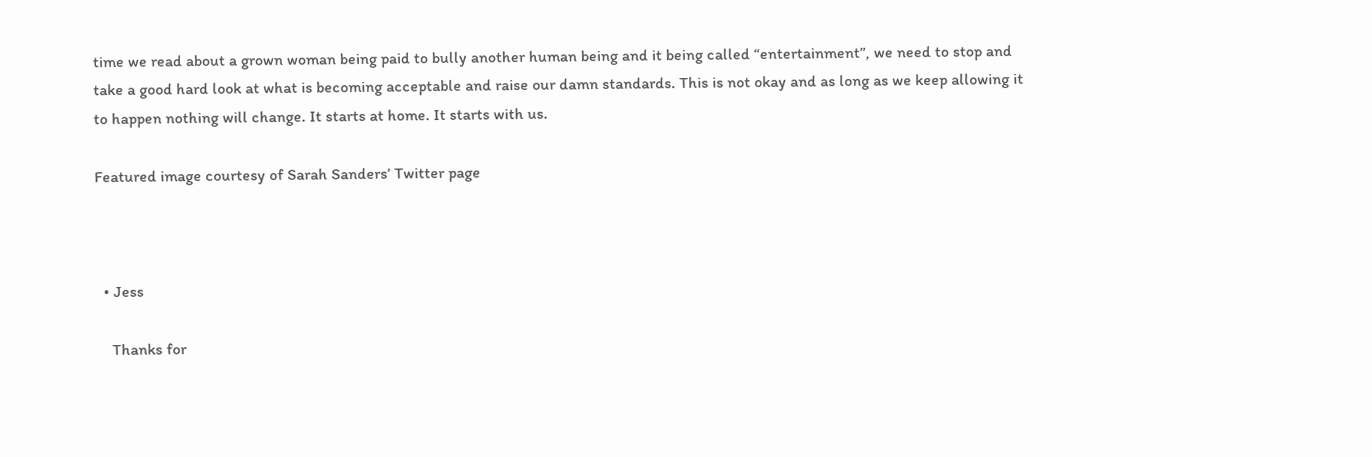time we read about a grown woman being paid to bully another human being and it being called “entertainment”, we need to stop and take a good hard look at what is becoming acceptable and raise our damn standards. This is not okay and as long as we keep allowing it to happen nothing will change. It starts at home. It starts with us.

Featured image courtesy of Sarah Sanders’ Twitter page



  • Jess

    Thanks for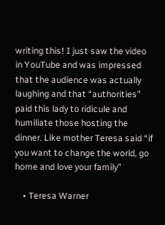writing this! I just saw the video in YouTube and was impressed that the audience was actually laughing and that “authorities” paid this lady to ridicule and humiliate those hosting the dinner. Like mother Teresa said “if you want to change the world, go home and love your family”

    • Teresa Warner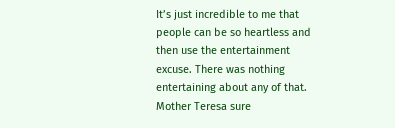It’s just incredible to me that people can be so heartless and then use the entertainment excuse. There was nothing entertaining about any of that. Mother Teresa sure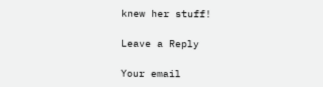knew her stuff!

Leave a Reply

Your email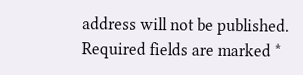address will not be published. Required fields are marked *